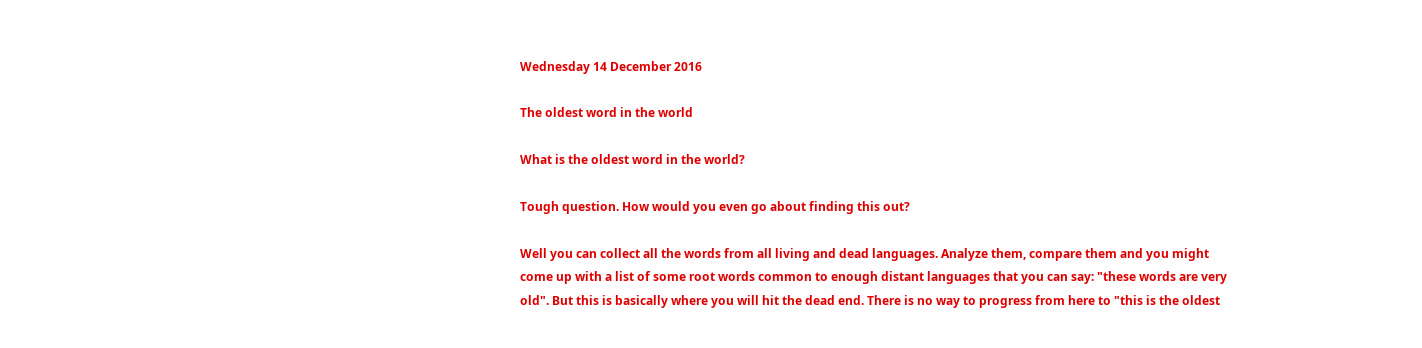Wednesday 14 December 2016

The oldest word in the world

What is the oldest word in the world?

Tough question. How would you even go about finding this out?

Well you can collect all the words from all living and dead languages. Analyze them, compare them and you might come up with a list of some root words common to enough distant languages that you can say: "these words are very old". But this is basically where you will hit the dead end. There is no way to progress from here to "this is the oldest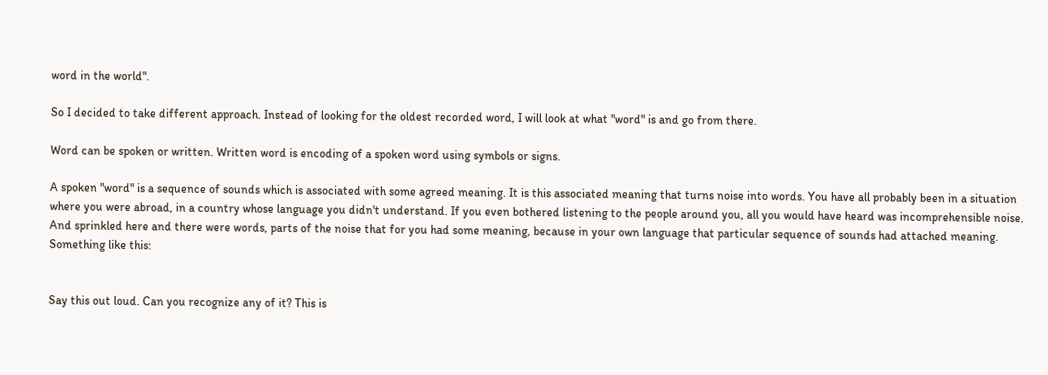word in the world".

So I decided to take different approach. Instead of looking for the oldest recorded word, I will look at what "word" is and go from there.

Word can be spoken or written. Written word is encoding of a spoken word using symbols or signs.

A spoken "word" is a sequence of sounds which is associated with some agreed meaning. It is this associated meaning that turns noise into words. You have all probably been in a situation where you were abroad, in a country whose language you didn't understand. If you even bothered listening to the people around you, all you would have heard was incomprehensible noise. And sprinkled here and there were words, parts of the noise that for you had some meaning, because in your own language that particular sequence of sounds had attached meaning. Something like this:


Say this out loud. Can you recognize any of it? This is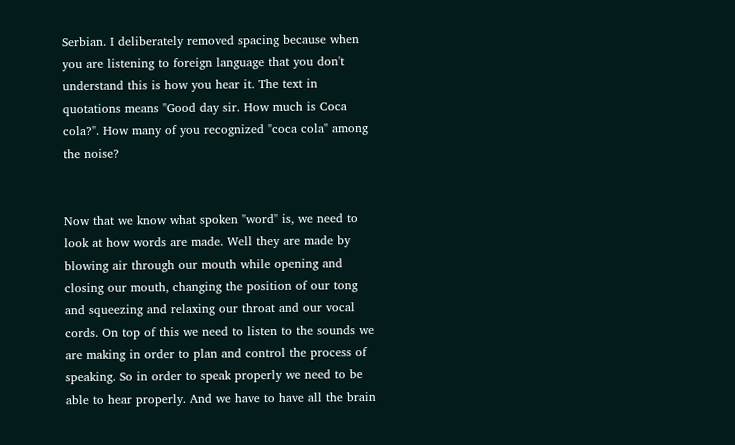Serbian. I deliberately removed spacing because when you are listening to foreign language that you don't understand this is how you hear it. The text in quotations means "Good day sir. How much is Coca cola?". How many of you recognized "coca cola" among the noise?


Now that we know what spoken "word" is, we need to look at how words are made. Well they are made by blowing air through our mouth while opening and closing our mouth, changing the position of our tong and squeezing and relaxing our throat and our vocal cords. On top of this we need to listen to the sounds we are making in order to plan and control the process of speaking. So in order to speak properly we need to be able to hear properly. And we have to have all the brain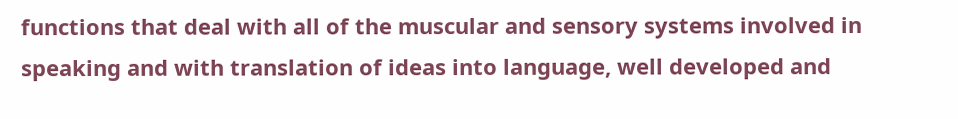functions that deal with all of the muscular and sensory systems involved in speaking and with translation of ideas into language, well developed and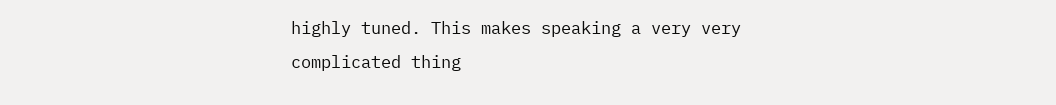highly tuned. This makes speaking a very very complicated thing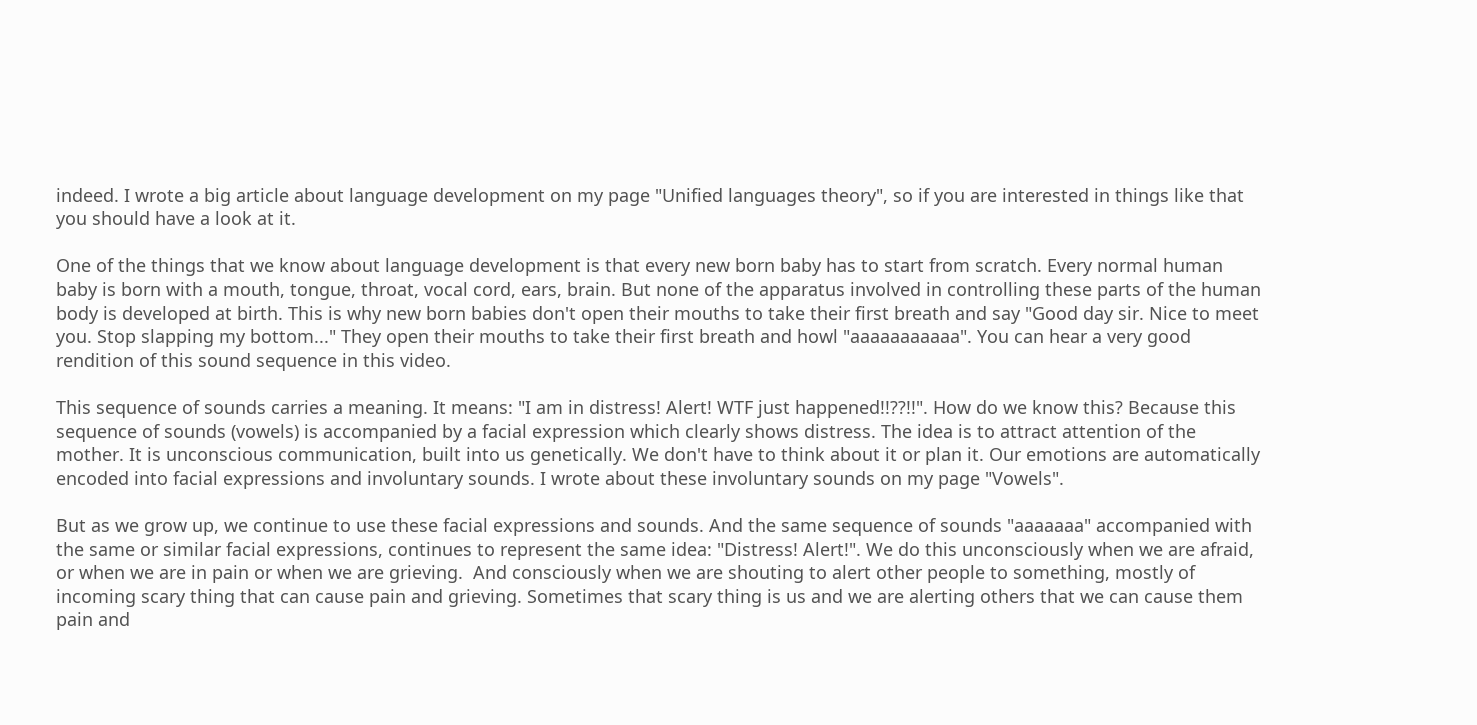indeed. I wrote a big article about language development on my page "Unified languages theory", so if you are interested in things like that you should have a look at it.

One of the things that we know about language development is that every new born baby has to start from scratch. Every normal human baby is born with a mouth, tongue, throat, vocal cord, ears, brain. But none of the apparatus involved in controlling these parts of the human body is developed at birth. This is why new born babies don't open their mouths to take their first breath and say "Good day sir. Nice to meet you. Stop slapping my bottom..." They open their mouths to take their first breath and howl "aaaaaaaaaaa". You can hear a very good rendition of this sound sequence in this video.

This sequence of sounds carries a meaning. It means: "I am in distress! Alert! WTF just happened!!??!!". How do we know this? Because this sequence of sounds (vowels) is accompanied by a facial expression which clearly shows distress. The idea is to attract attention of the mother. It is unconscious communication, built into us genetically. We don't have to think about it or plan it. Our emotions are automatically encoded into facial expressions and involuntary sounds. I wrote about these involuntary sounds on my page "Vowels".

But as we grow up, we continue to use these facial expressions and sounds. And the same sequence of sounds "aaaaaaa" accompanied with the same or similar facial expressions, continues to represent the same idea: "Distress! Alert!". We do this unconsciously when we are afraid, or when we are in pain or when we are grieving.  And consciously when we are shouting to alert other people to something, mostly of incoming scary thing that can cause pain and grieving. Sometimes that scary thing is us and we are alerting others that we can cause them pain and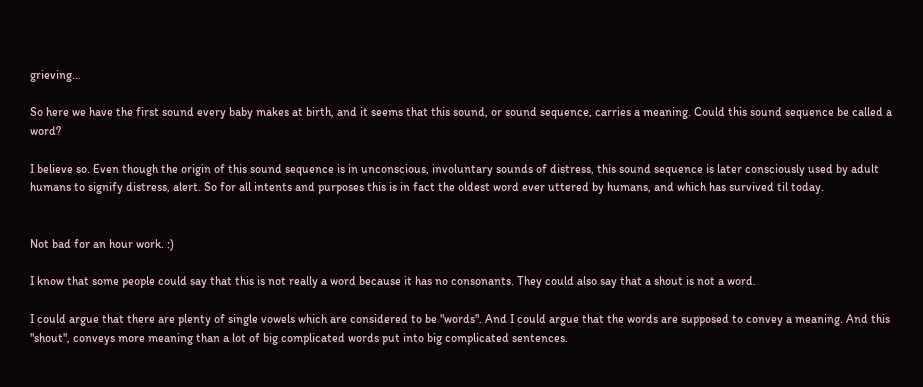grieving...

So here we have the first sound every baby makes at birth, and it seems that this sound, or sound sequence, carries a meaning. Could this sound sequence be called a word?

I believe so. Even though the origin of this sound sequence is in unconscious, involuntary sounds of distress, this sound sequence is later consciously used by adult humans to signify distress, alert. So for all intents and purposes this is in fact the oldest word ever uttered by humans, and which has survived til today.


Not bad for an hour work. :)

I know that some people could say that this is not really a word because it has no consonants. They could also say that a shout is not a word.

I could argue that there are plenty of single vowels which are considered to be "words". And I could argue that the words are supposed to convey a meaning. And this "shout", conveys more meaning than a lot of big complicated words put into big complicated sentences.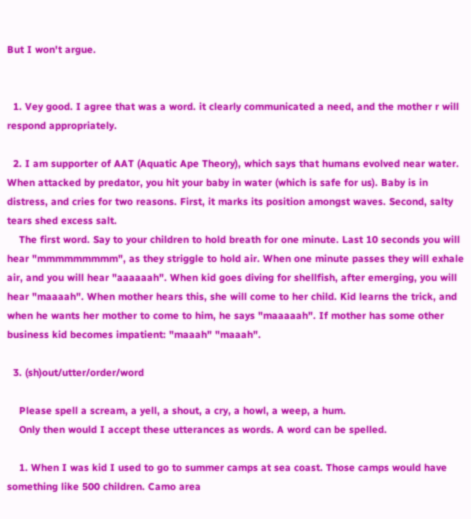But I won't argue.


  1. Vey good. I agree that was a word. it clearly communicated a need, and the mother r will respond appropriately.

  2. I am supporter of AAT (Aquatic Ape Theory), which says that humans evolved near water. When attacked by predator, you hit your baby in water (which is safe for us). Baby is in distress, and cries for two reasons. First, it marks its position amongst waves. Second, salty tears shed excess salt.
    The first word. Say to your children to hold breath for one minute. Last 10 seconds you will hear "mmmmmmmmm", as they striggle to hold air. When one minute passes they will exhale air, and you will hear "aaaaaah". When kid goes diving for shellfish, after emerging, you will hear "maaaah". When mother hears this, she will come to her child. Kid learns the trick, and when he wants her mother to come to him, he says "maaaaah". If mother has some other business kid becomes impatient: "maaah" "maaah".

  3. (sh)out/utter/order/word

    Please spell a scream, a yell, a shout, a cry, a howl, a weep, a hum.
    Only then would I accept these utterances as words. A word can be spelled.

    1. When I was kid I used to go to summer camps at sea coast. Those camps would have something like 500 children. Camo area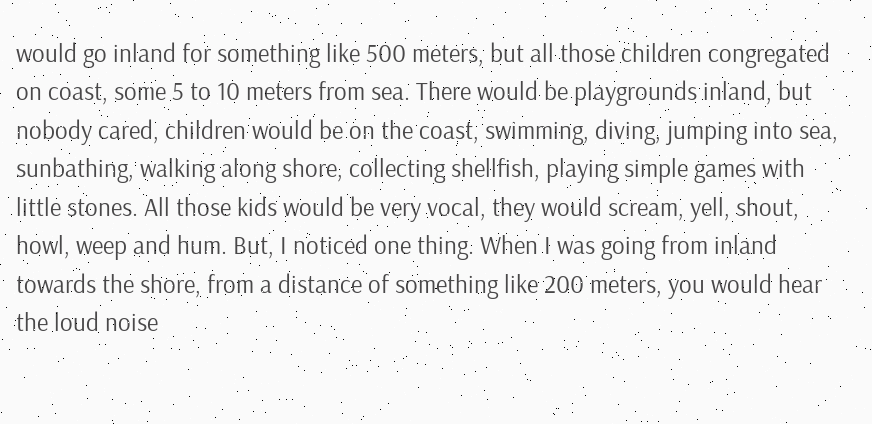would go inland for something like 500 meters, but all those children congregated on coast, some 5 to 10 meters from sea. There would be playgrounds inland, but nobody cared, children would be on the coast, swimming, diving, jumping into sea, sunbathing, walking along shore, collecting shellfish, playing simple games with little stones. All those kids would be very vocal, they would scream, yell, shout, howl, weep and hum. But, I noticed one thing. When I was going from inland towards the shore, from a distance of something like 200 meters, you would hear the loud noise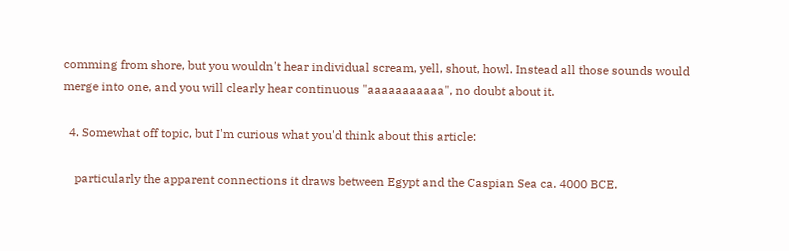comming from shore, but you wouldn't hear individual scream, yell, shout, howl. Instead all those sounds would merge into one, and you will clearly hear continuous "aaaaaaaaaaa", no doubt about it.

  4. Somewhat off topic, but I'm curious what you'd think about this article:

    particularly the apparent connections it draws between Egypt and the Caspian Sea ca. 4000 BCE.